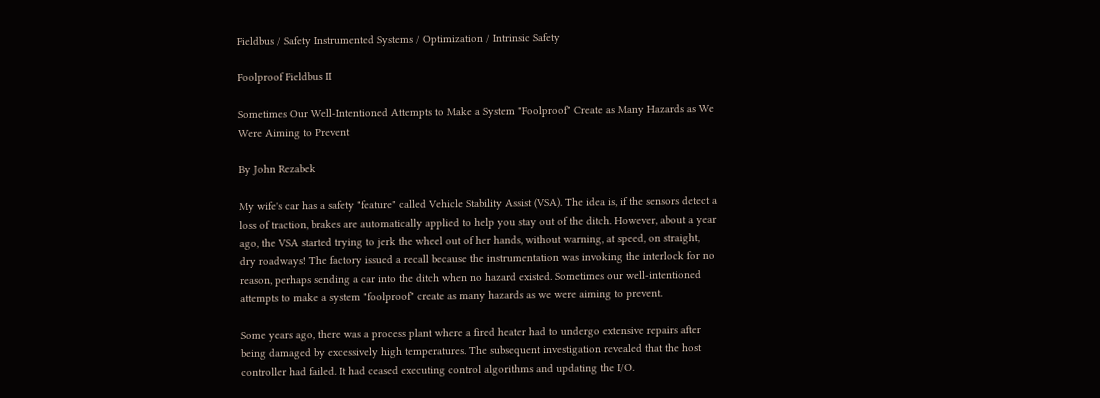Fieldbus / Safety Instrumented Systems / Optimization / Intrinsic Safety

Foolproof Fieldbus II

Sometimes Our Well-Intentioned Attempts to Make a System "Foolproof" Create as Many Hazards as We Were Aiming to Prevent

By John Rezabek

My wife's car has a safety "feature" called Vehicle Stability Assist (VSA). The idea is, if the sensors detect a loss of traction, brakes are automatically applied to help you stay out of the ditch. However, about a year ago, the VSA started trying to jerk the wheel out of her hands, without warning, at speed, on straight, dry roadways! The factory issued a recall because the instrumentation was invoking the interlock for no reason, perhaps sending a car into the ditch when no hazard existed. Sometimes our well-intentioned attempts to make a system "foolproof" create as many hazards as we were aiming to prevent.

Some years ago, there was a process plant where a fired heater had to undergo extensive repairs after being damaged by excessively high temperatures. The subsequent investigation revealed that the host controller had failed. It had ceased executing control algorithms and updating the I/O.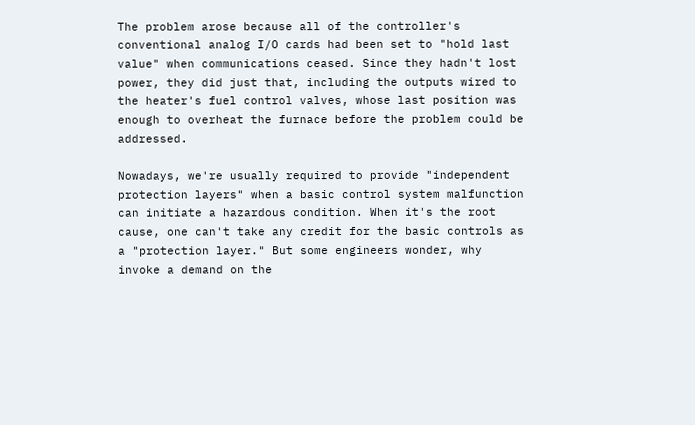The problem arose because all of the controller's conventional analog I/O cards had been set to "hold last value" when communications ceased. Since they hadn't lost power, they did just that, including the outputs wired to the heater's fuel control valves, whose last position was enough to overheat the furnace before the problem could be addressed.

Nowadays, we're usually required to provide "independent protection layers" when a basic control system malfunction can initiate a hazardous condition. When it's the root cause, one can't take any credit for the basic controls as a "protection layer." But some engineers wonder, why invoke a demand on the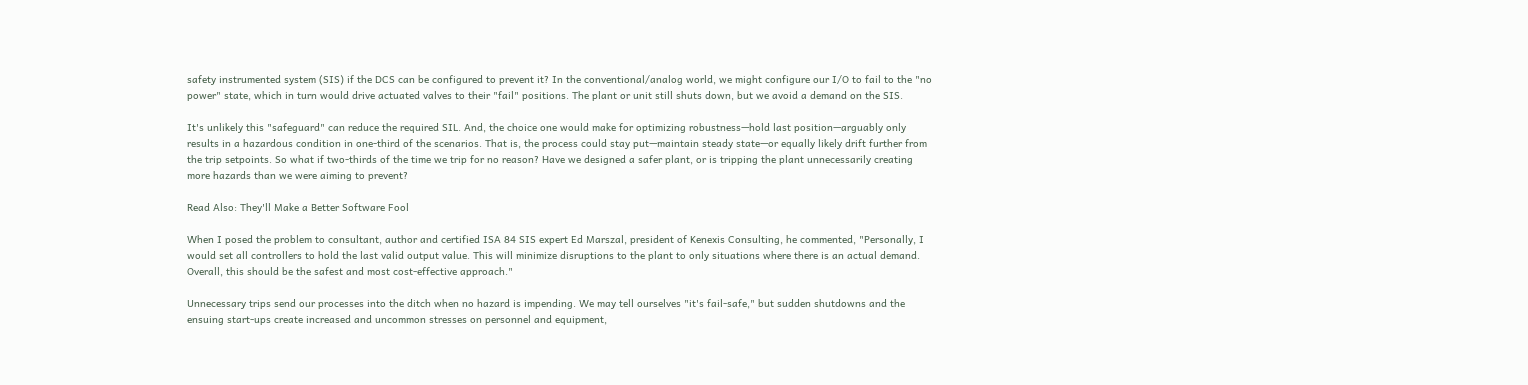safety instrumented system (SIS) if the DCS can be configured to prevent it? In the conventional/analog world, we might configure our I/O to fail to the "no power" state, which in turn would drive actuated valves to their "fail" positions. The plant or unit still shuts down, but we avoid a demand on the SIS.

It's unlikely this "safeguard" can reduce the required SIL. And, the choice one would make for optimizing robustness—hold last position—arguably only results in a hazardous condition in one-third of the scenarios. That is, the process could stay put—maintain steady state—or equally likely drift further from the trip setpoints. So what if two-thirds of the time we trip for no reason? Have we designed a safer plant, or is tripping the plant unnecessarily creating more hazards than we were aiming to prevent?

Read Also: They'll Make a Better Software Fool

When I posed the problem to consultant, author and certified ISA 84 SIS expert Ed Marszal, president of Kenexis Consulting, he commented, "Personally, I would set all controllers to hold the last valid output value. This will minimize disruptions to the plant to only situations where there is an actual demand. Overall, this should be the safest and most cost-effective approach."

Unnecessary trips send our processes into the ditch when no hazard is impending. We may tell ourselves "it's fail-safe," but sudden shutdowns and the ensuing start-ups create increased and uncommon stresses on personnel and equipment,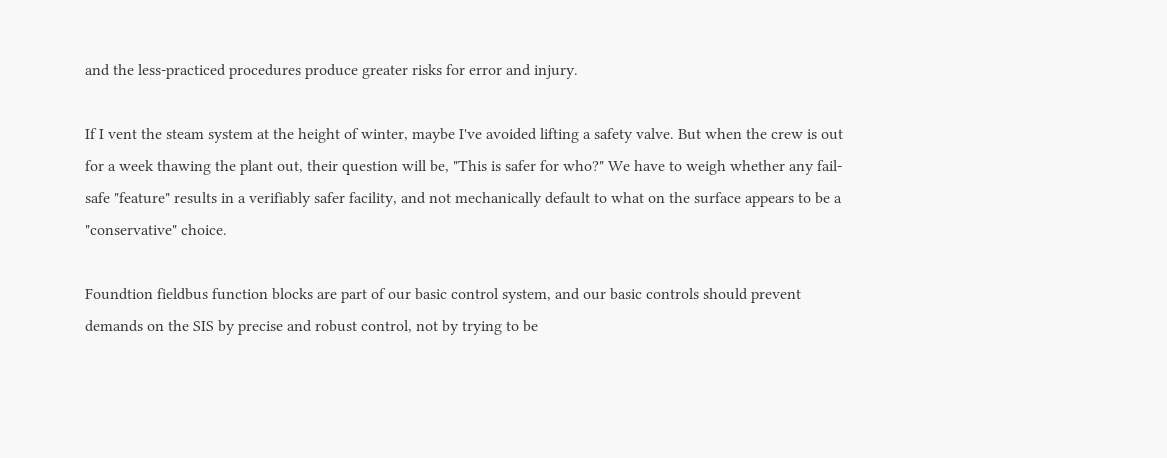and the less-practiced procedures produce greater risks for error and injury.

If I vent the steam system at the height of winter, maybe I've avoided lifting a safety valve. But when the crew is out for a week thawing the plant out, their question will be, "This is safer for who?" We have to weigh whether any fail-safe "feature" results in a verifiably safer facility, and not mechanically default to what on the surface appears to be a "conservative" choice.

Foundtion fieldbus function blocks are part of our basic control system, and our basic controls should prevent demands on the SIS by precise and robust control, not by trying to be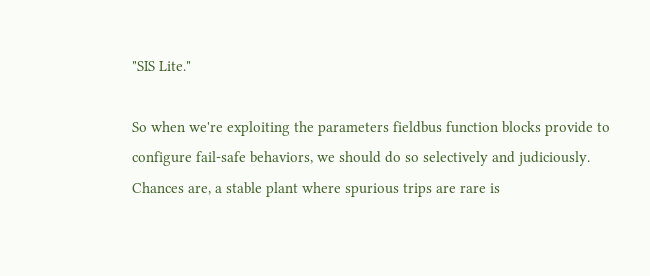"SIS Lite."

So when we're exploiting the parameters fieldbus function blocks provide to configure fail-safe behaviors, we should do so selectively and judiciously. Chances are, a stable plant where spurious trips are rare is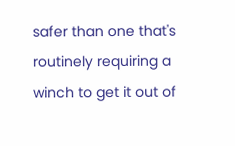safer than one that's routinely requiring a winch to get it out of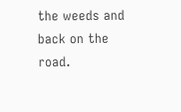the weeds and back on the road.